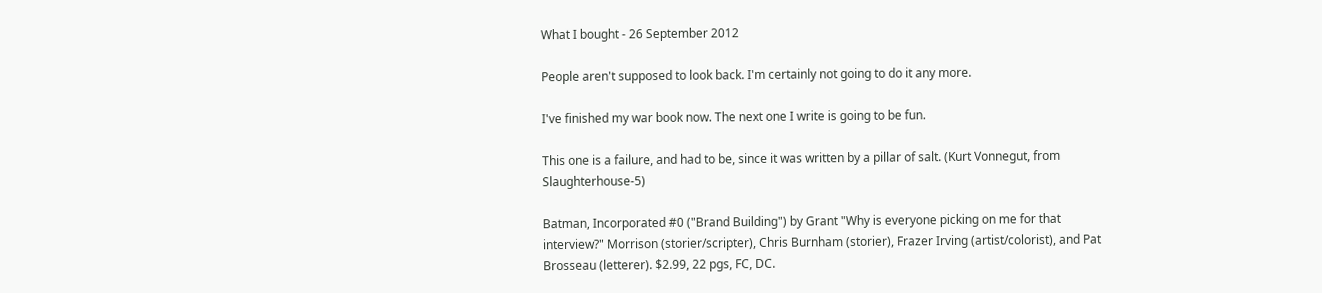What I bought - 26 September 2012

People aren't supposed to look back. I'm certainly not going to do it any more.

I've finished my war book now. The next one I write is going to be fun.

This one is a failure, and had to be, since it was written by a pillar of salt. (Kurt Vonnegut, from Slaughterhouse-5)

Batman, Incorporated #0 ("Brand Building") by Grant "Why is everyone picking on me for that interview?" Morrison (storier/scripter), Chris Burnham (storier), Frazer Irving (artist/colorist), and Pat Brosseau (letterer). $2.99, 22 pgs, FC, DC.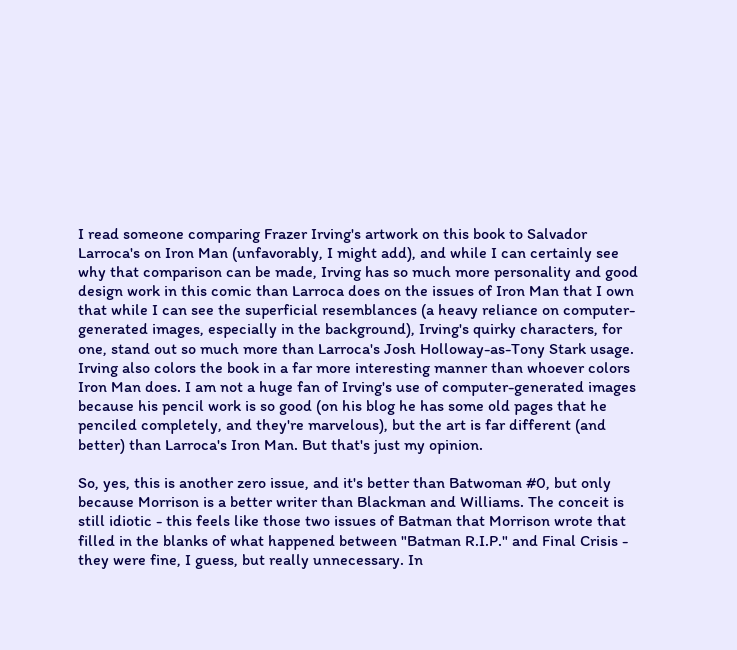I read someone comparing Frazer Irving's artwork on this book to Salvador Larroca's on Iron Man (unfavorably, I might add), and while I can certainly see why that comparison can be made, Irving has so much more personality and good design work in this comic than Larroca does on the issues of Iron Man that I own that while I can see the superficial resemblances (a heavy reliance on computer-generated images, especially in the background), Irving's quirky characters, for one, stand out so much more than Larroca's Josh Holloway-as-Tony Stark usage. Irving also colors the book in a far more interesting manner than whoever colors Iron Man does. I am not a huge fan of Irving's use of computer-generated images because his pencil work is so good (on his blog he has some old pages that he penciled completely, and they're marvelous), but the art is far different (and better) than Larroca's Iron Man. But that's just my opinion.

So, yes, this is another zero issue, and it's better than Batwoman #0, but only because Morrison is a better writer than Blackman and Williams. The conceit is still idiotic - this feels like those two issues of Batman that Morrison wrote that filled in the blanks of what happened between "Batman R.I.P." and Final Crisis - they were fine, I guess, but really unnecessary. In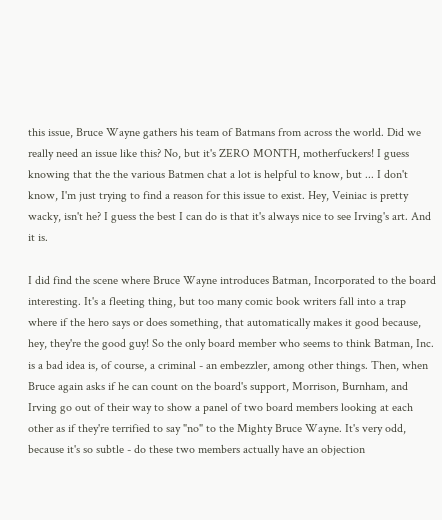this issue, Bruce Wayne gathers his team of Batmans from across the world. Did we really need an issue like this? No, but it's ZERO MONTH, motherfuckers! I guess knowing that the the various Batmen chat a lot is helpful to know, but ... I don't know, I'm just trying to find a reason for this issue to exist. Hey, Veiniac is pretty wacky, isn't he? I guess the best I can do is that it's always nice to see Irving's art. And it is.

I did find the scene where Bruce Wayne introduces Batman, Incorporated to the board interesting. It's a fleeting thing, but too many comic book writers fall into a trap where if the hero says or does something, that automatically makes it good because, hey, they're the good guy! So the only board member who seems to think Batman, Inc. is a bad idea is, of course, a criminal - an embezzler, among other things. Then, when Bruce again asks if he can count on the board's support, Morrison, Burnham, and Irving go out of their way to show a panel of two board members looking at each other as if they're terrified to say "no" to the Mighty Bruce Wayne. It's very odd, because it's so subtle - do these two members actually have an objection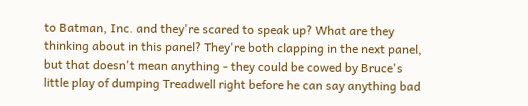to Batman, Inc. and they're scared to speak up? What are they thinking about in this panel? They're both clapping in the next panel, but that doesn't mean anything - they could be cowed by Bruce's little play of dumping Treadwell right before he can say anything bad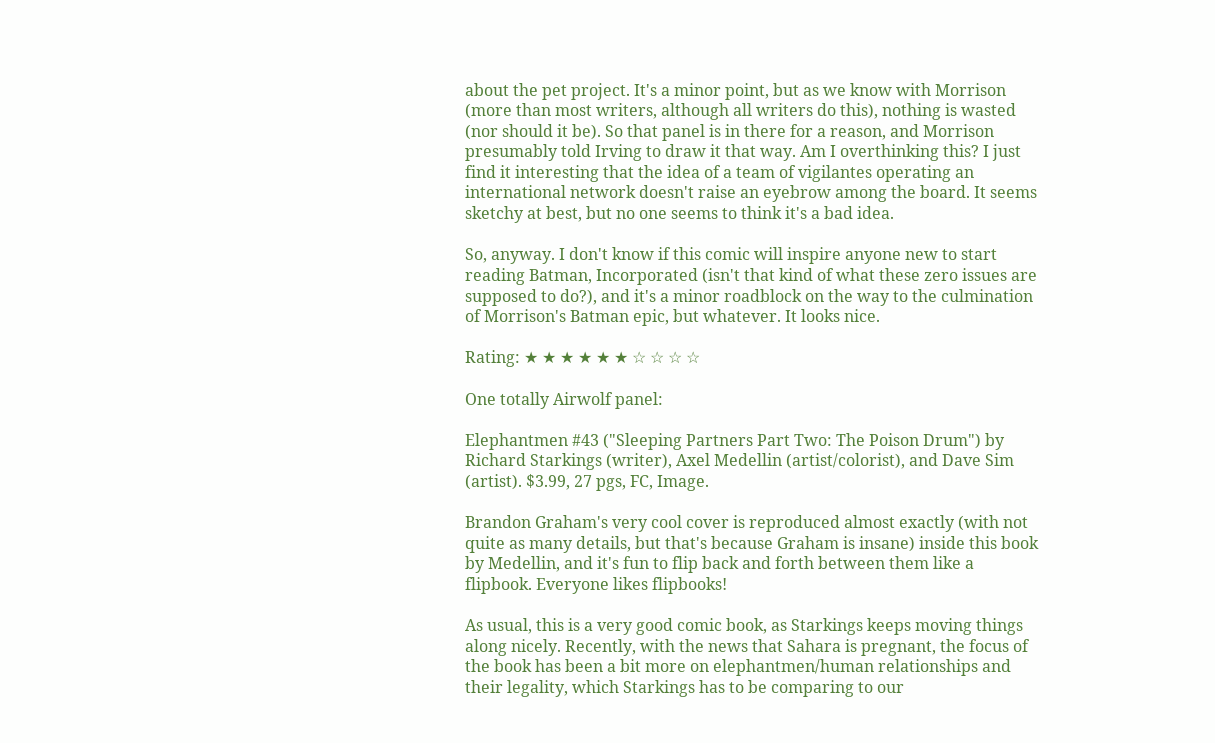about the pet project. It's a minor point, but as we know with Morrison (more than most writers, although all writers do this), nothing is wasted (nor should it be). So that panel is in there for a reason, and Morrison presumably told Irving to draw it that way. Am I overthinking this? I just find it interesting that the idea of a team of vigilantes operating an international network doesn't raise an eyebrow among the board. It seems sketchy at best, but no one seems to think it's a bad idea.

So, anyway. I don't know if this comic will inspire anyone new to start reading Batman, Incorporated (isn't that kind of what these zero issues are supposed to do?), and it's a minor roadblock on the way to the culmination of Morrison's Batman epic, but whatever. It looks nice.

Rating: ★ ★ ★ ★ ★ ★ ☆ ☆ ☆ ☆

One totally Airwolf panel:

Elephantmen #43 ("Sleeping Partners Part Two: The Poison Drum") by Richard Starkings (writer), Axel Medellin (artist/colorist), and Dave Sim (artist). $3.99, 27 pgs, FC, Image.

Brandon Graham's very cool cover is reproduced almost exactly (with not quite as many details, but that's because Graham is insane) inside this book by Medellin, and it's fun to flip back and forth between them like a flipbook. Everyone likes flipbooks!

As usual, this is a very good comic book, as Starkings keeps moving things along nicely. Recently, with the news that Sahara is pregnant, the focus of the book has been a bit more on elephantmen/human relationships and their legality, which Starkings has to be comparing to our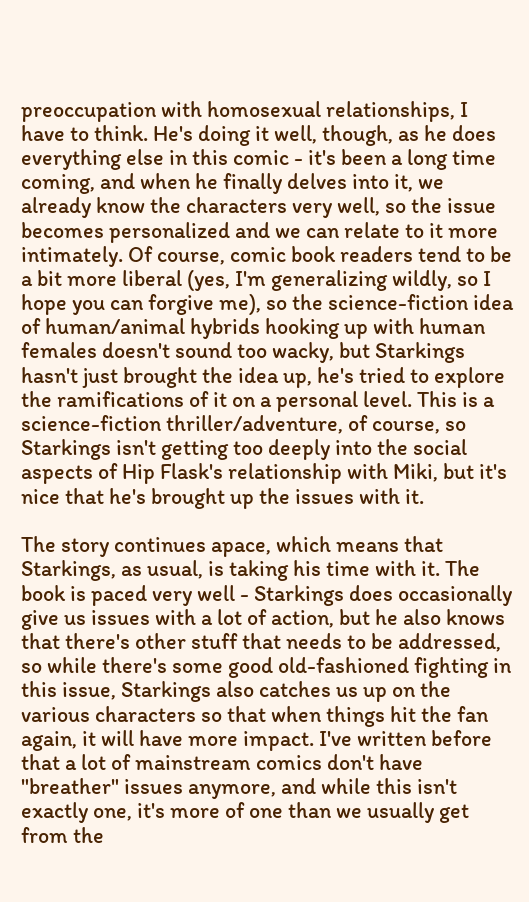preoccupation with homosexual relationships, I have to think. He's doing it well, though, as he does everything else in this comic - it's been a long time coming, and when he finally delves into it, we already know the characters very well, so the issue becomes personalized and we can relate to it more intimately. Of course, comic book readers tend to be a bit more liberal (yes, I'm generalizing wildly, so I hope you can forgive me), so the science-fiction idea of human/animal hybrids hooking up with human females doesn't sound too wacky, but Starkings hasn't just brought the idea up, he's tried to explore the ramifications of it on a personal level. This is a science-fiction thriller/adventure, of course, so Starkings isn't getting too deeply into the social aspects of Hip Flask's relationship with Miki, but it's nice that he's brought up the issues with it.

The story continues apace, which means that Starkings, as usual, is taking his time with it. The book is paced very well - Starkings does occasionally give us issues with a lot of action, but he also knows that there's other stuff that needs to be addressed, so while there's some good old-fashioned fighting in this issue, Starkings also catches us up on the various characters so that when things hit the fan again, it will have more impact. I've written before that a lot of mainstream comics don't have "breather" issues anymore, and while this isn't exactly one, it's more of one than we usually get from the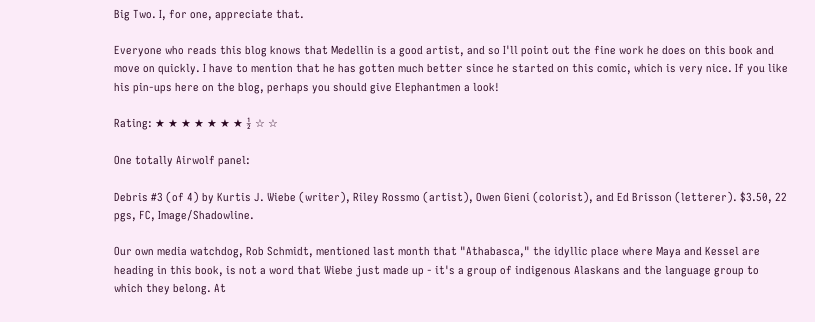Big Two. I, for one, appreciate that.

Everyone who reads this blog knows that Medellin is a good artist, and so I'll point out the fine work he does on this book and move on quickly. I have to mention that he has gotten much better since he started on this comic, which is very nice. If you like his pin-ups here on the blog, perhaps you should give Elephantmen a look!

Rating: ★ ★ ★ ★ ★ ★ ★ ½ ☆ ☆

One totally Airwolf panel:

Debris #3 (of 4) by Kurtis J. Wiebe (writer), Riley Rossmo (artist), Owen Gieni (colorist), and Ed Brisson (letterer). $3.50, 22 pgs, FC, Image/Shadowline.

Our own media watchdog, Rob Schmidt, mentioned last month that "Athabasca," the idyllic place where Maya and Kessel are heading in this book, is not a word that Wiebe just made up - it's a group of indigenous Alaskans and the language group to which they belong. At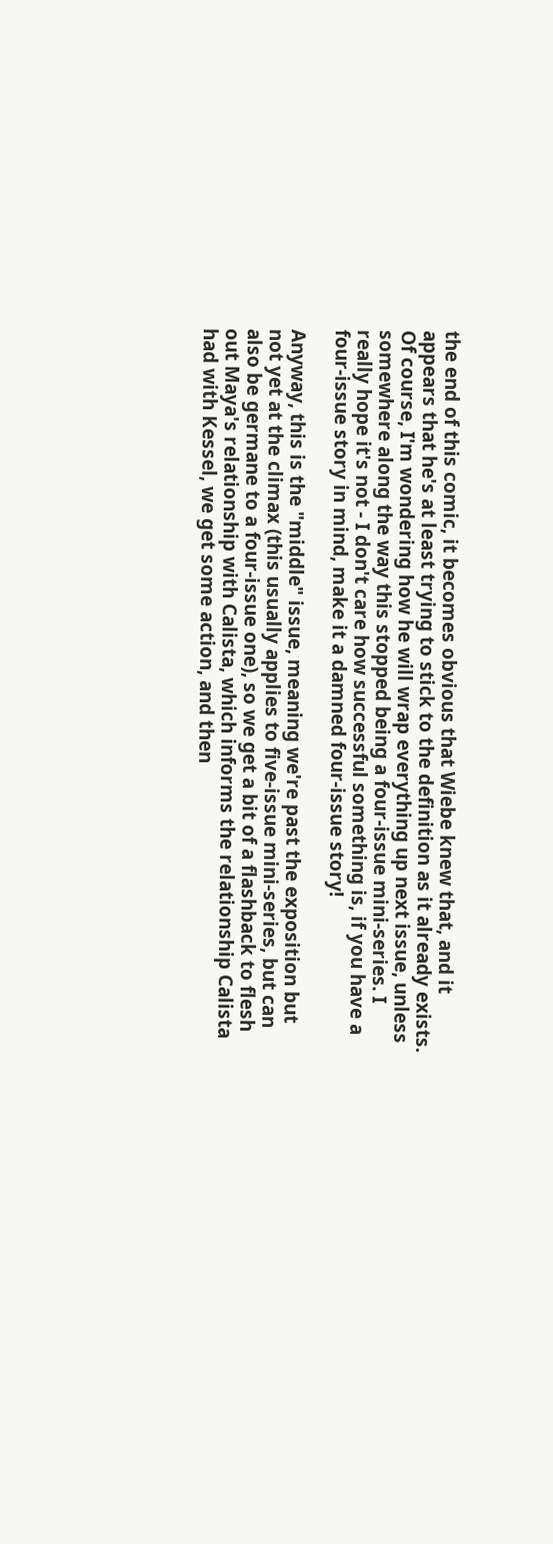the end of this comic, it becomes obvious that Wiebe knew that, and it appears that he's at least trying to stick to the definition as it already exists. Of course, I'm wondering how he will wrap everything up next issue, unless somewhere along the way this stopped being a four-issue mini-series. I really hope it's not - I don't care how successful something is, if you have a four-issue story in mind, make it a damned four-issue story!

Anyway, this is the "middle" issue, meaning we're past the exposition but not yet at the climax (this usually applies to five-issue mini-series, but can also be germane to a four-issue one), so we get a bit of a flashback to flesh out Maya's relationship with Calista, which informs the relationship Calista had with Kessel, we get some action, and then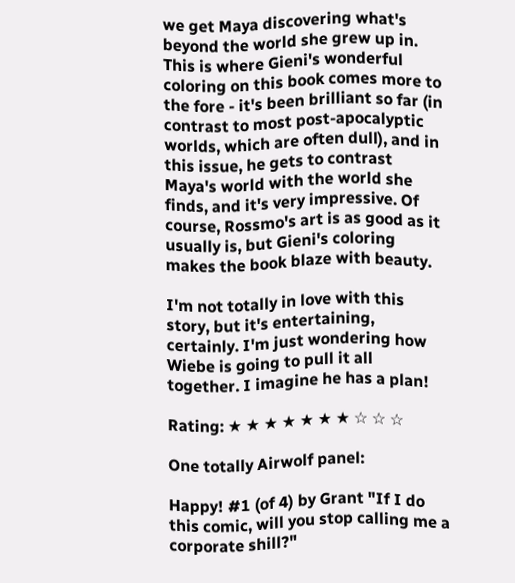we get Maya discovering what's beyond the world she grew up in. This is where Gieni's wonderful coloring on this book comes more to the fore - it's been brilliant so far (in contrast to most post-apocalyptic worlds, which are often dull), and in this issue, he gets to contrast Maya's world with the world she finds, and it's very impressive. Of course, Rossmo's art is as good as it usually is, but Gieni's coloring makes the book blaze with beauty.

I'm not totally in love with this story, but it's entertaining, certainly. I'm just wondering how Wiebe is going to pull it all together. I imagine he has a plan!

Rating: ★ ★ ★ ★ ★ ★ ★ ☆ ☆ ☆

One totally Airwolf panel:

Happy! #1 (of 4) by Grant "If I do this comic, will you stop calling me a corporate shill?"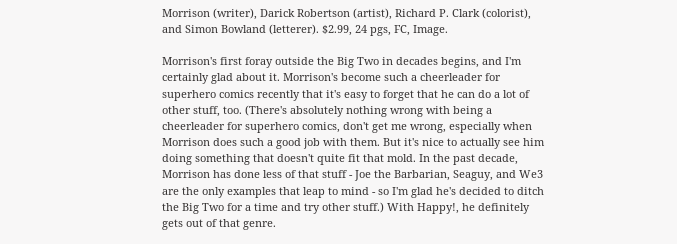Morrison (writer), Darick Robertson (artist), Richard P. Clark (colorist), and Simon Bowland (letterer). $2.99, 24 pgs, FC, Image.

Morrison's first foray outside the Big Two in decades begins, and I'm certainly glad about it. Morrison's become such a cheerleader for superhero comics recently that it's easy to forget that he can do a lot of other stuff, too. (There's absolutely nothing wrong with being a cheerleader for superhero comics, don't get me wrong, especially when Morrison does such a good job with them. But it's nice to actually see him doing something that doesn't quite fit that mold. In the past decade, Morrison has done less of that stuff - Joe the Barbarian, Seaguy, and We3 are the only examples that leap to mind - so I'm glad he's decided to ditch the Big Two for a time and try other stuff.) With Happy!, he definitely gets out of that genre.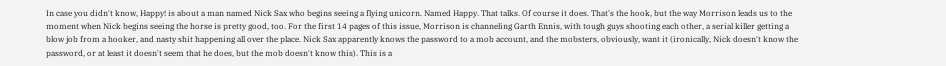In case you didn't know, Happy! is about a man named Nick Sax who begins seeing a flying unicorn. Named Happy. That talks. Of course it does. That's the hook, but the way Morrison leads us to the moment when Nick begins seeing the horse is pretty good, too. For the first 14 pages of this issue, Morrison is channeling Garth Ennis, with tough guys shooting each other, a serial killer getting a blow job from a hooker, and nasty shit happening all over the place. Nick Sax apparently knows the password to a mob account, and the mobsters, obviously, want it (ironically, Nick doesn't know the password, or at least it doesn't seem that he does, but the mob doesn't know this). This is a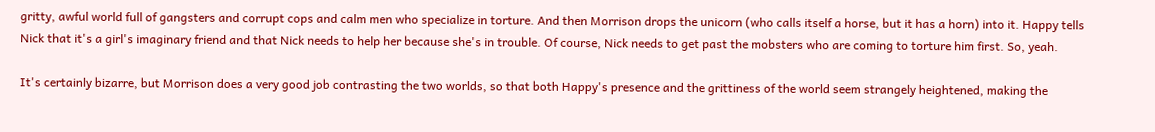gritty, awful world full of gangsters and corrupt cops and calm men who specialize in torture. And then Morrison drops the unicorn (who calls itself a horse, but it has a horn) into it. Happy tells Nick that it's a girl's imaginary friend and that Nick needs to help her because she's in trouble. Of course, Nick needs to get past the mobsters who are coming to torture him first. So, yeah.

It's certainly bizarre, but Morrison does a very good job contrasting the two worlds, so that both Happy's presence and the grittiness of the world seem strangely heightened, making the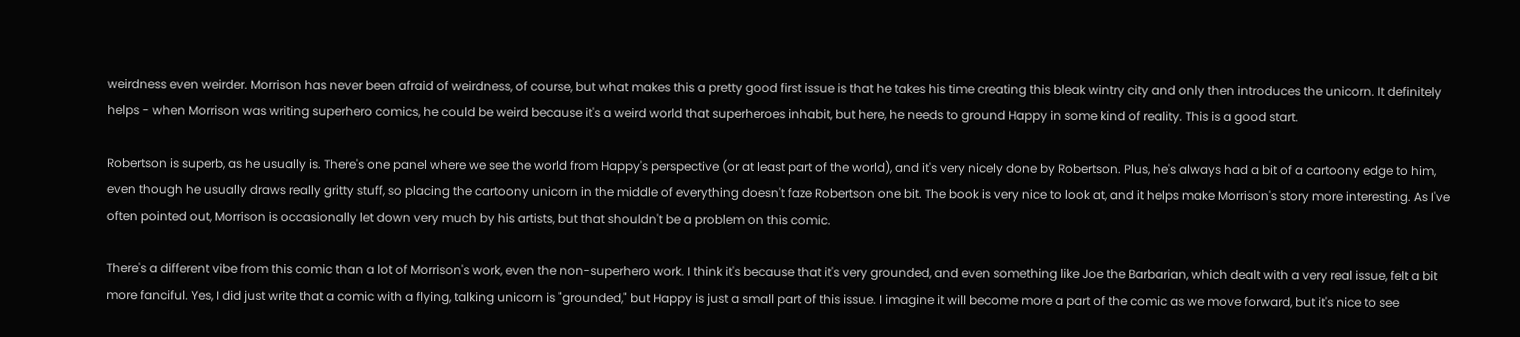weirdness even weirder. Morrison has never been afraid of weirdness, of course, but what makes this a pretty good first issue is that he takes his time creating this bleak wintry city and only then introduces the unicorn. It definitely helps - when Morrison was writing superhero comics, he could be weird because it's a weird world that superheroes inhabit, but here, he needs to ground Happy in some kind of reality. This is a good start.

Robertson is superb, as he usually is. There's one panel where we see the world from Happy's perspective (or at least part of the world), and it's very nicely done by Robertson. Plus, he's always had a bit of a cartoony edge to him, even though he usually draws really gritty stuff, so placing the cartoony unicorn in the middle of everything doesn't faze Robertson one bit. The book is very nice to look at, and it helps make Morrison's story more interesting. As I've often pointed out, Morrison is occasionally let down very much by his artists, but that shouldn't be a problem on this comic.

There's a different vibe from this comic than a lot of Morrison's work, even the non-superhero work. I think it's because that it's very grounded, and even something like Joe the Barbarian, which dealt with a very real issue, felt a bit more fanciful. Yes, I did just write that a comic with a flying, talking unicorn is "grounded," but Happy is just a small part of this issue. I imagine it will become more a part of the comic as we move forward, but it's nice to see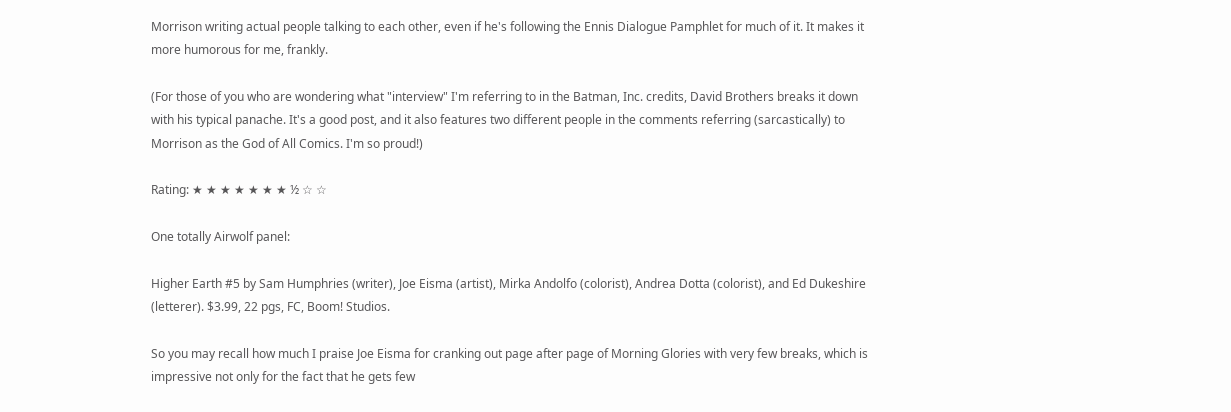Morrison writing actual people talking to each other, even if he's following the Ennis Dialogue Pamphlet for much of it. It makes it more humorous for me, frankly.

(For those of you who are wondering what "interview" I'm referring to in the Batman, Inc. credits, David Brothers breaks it down with his typical panache. It's a good post, and it also features two different people in the comments referring (sarcastically) to Morrison as the God of All Comics. I'm so proud!)

Rating: ★ ★ ★ ★ ★ ★ ★ ½ ☆ ☆

One totally Airwolf panel:

Higher Earth #5 by Sam Humphries (writer), Joe Eisma (artist), Mirka Andolfo (colorist), Andrea Dotta (colorist), and Ed Dukeshire (letterer). $3.99, 22 pgs, FC, Boom! Studios.

So you may recall how much I praise Joe Eisma for cranking out page after page of Morning Glories with very few breaks, which is impressive not only for the fact that he gets few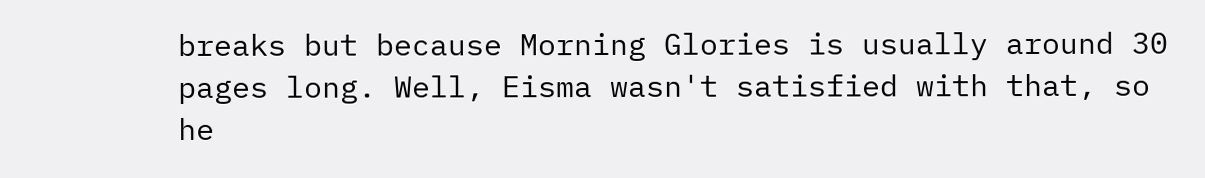breaks but because Morning Glories is usually around 30 pages long. Well, Eisma wasn't satisfied with that, so he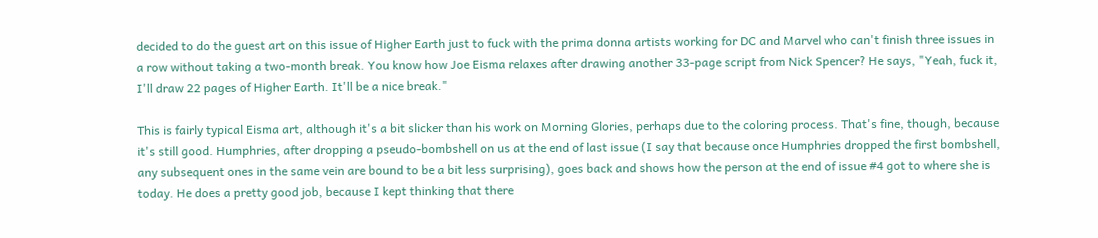decided to do the guest art on this issue of Higher Earth just to fuck with the prima donna artists working for DC and Marvel who can't finish three issues in a row without taking a two-month break. You know how Joe Eisma relaxes after drawing another 33-page script from Nick Spencer? He says, "Yeah, fuck it, I'll draw 22 pages of Higher Earth. It'll be a nice break."

This is fairly typical Eisma art, although it's a bit slicker than his work on Morning Glories, perhaps due to the coloring process. That's fine, though, because it's still good. Humphries, after dropping a pseudo-bombshell on us at the end of last issue (I say that because once Humphries dropped the first bombshell, any subsequent ones in the same vein are bound to be a bit less surprising), goes back and shows how the person at the end of issue #4 got to where she is today. He does a pretty good job, because I kept thinking that there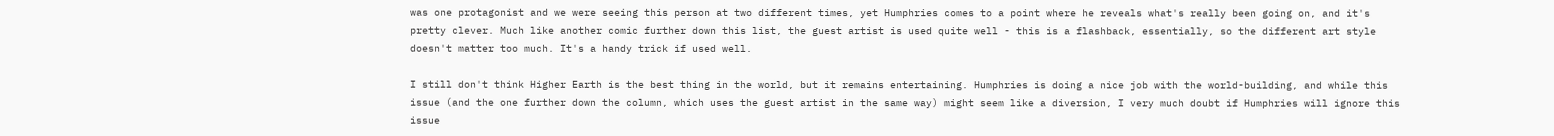was one protagonist and we were seeing this person at two different times, yet Humphries comes to a point where he reveals what's really been going on, and it's pretty clever. Much like another comic further down this list, the guest artist is used quite well - this is a flashback, essentially, so the different art style doesn't matter too much. It's a handy trick if used well.

I still don't think Higher Earth is the best thing in the world, but it remains entertaining. Humphries is doing a nice job with the world-building, and while this issue (and the one further down the column, which uses the guest artist in the same way) might seem like a diversion, I very much doubt if Humphries will ignore this issue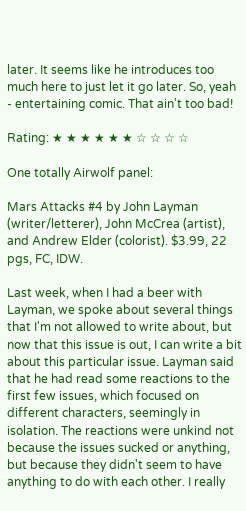later. It seems like he introduces too much here to just let it go later. So, yeah - entertaining comic. That ain't too bad!

Rating: ★ ★ ★ ★ ★ ★ ☆ ☆ ☆ ☆

One totally Airwolf panel:

Mars Attacks #4 by John Layman (writer/letterer), John McCrea (artist), and Andrew Elder (colorist). $3.99, 22 pgs, FC, IDW.

Last week, when I had a beer with Layman, we spoke about several things that I'm not allowed to write about, but now that this issue is out, I can write a bit about this particular issue. Layman said that he had read some reactions to the first few issues, which focused on different characters, seemingly in isolation. The reactions were unkind not because the issues sucked or anything, but because they didn't seem to have anything to do with each other. I really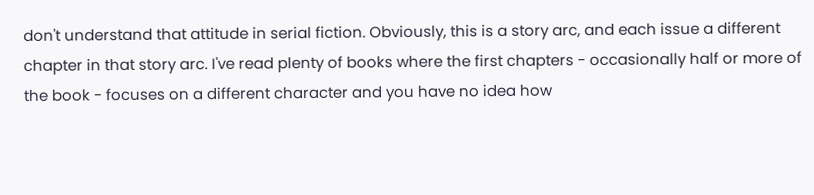don't understand that attitude in serial fiction. Obviously, this is a story arc, and each issue a different chapter in that story arc. I've read plenty of books where the first chapters - occasionally half or more of the book - focuses on a different character and you have no idea how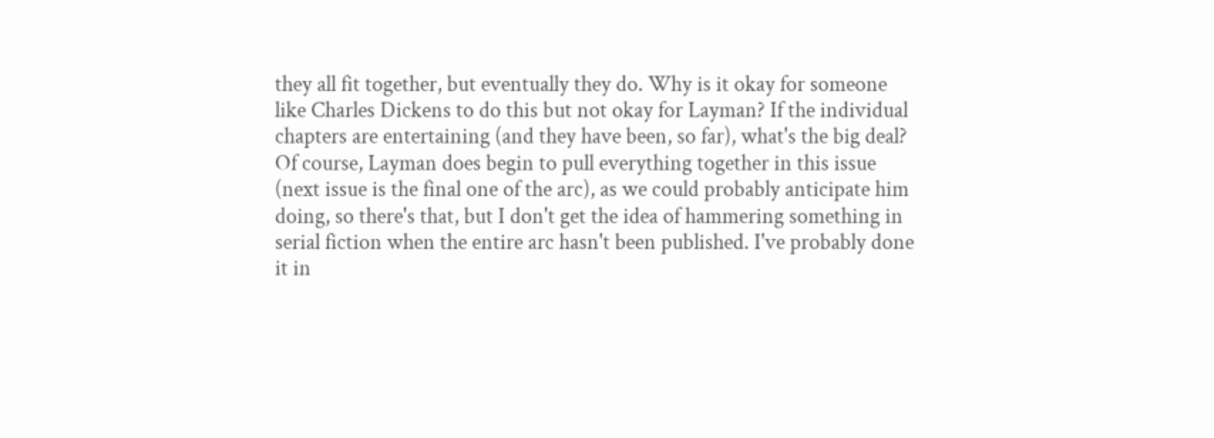they all fit together, but eventually they do. Why is it okay for someone like Charles Dickens to do this but not okay for Layman? If the individual chapters are entertaining (and they have been, so far), what's the big deal? Of course, Layman does begin to pull everything together in this issue (next issue is the final one of the arc), as we could probably anticipate him doing, so there's that, but I don't get the idea of hammering something in serial fiction when the entire arc hasn't been published. I've probably done it in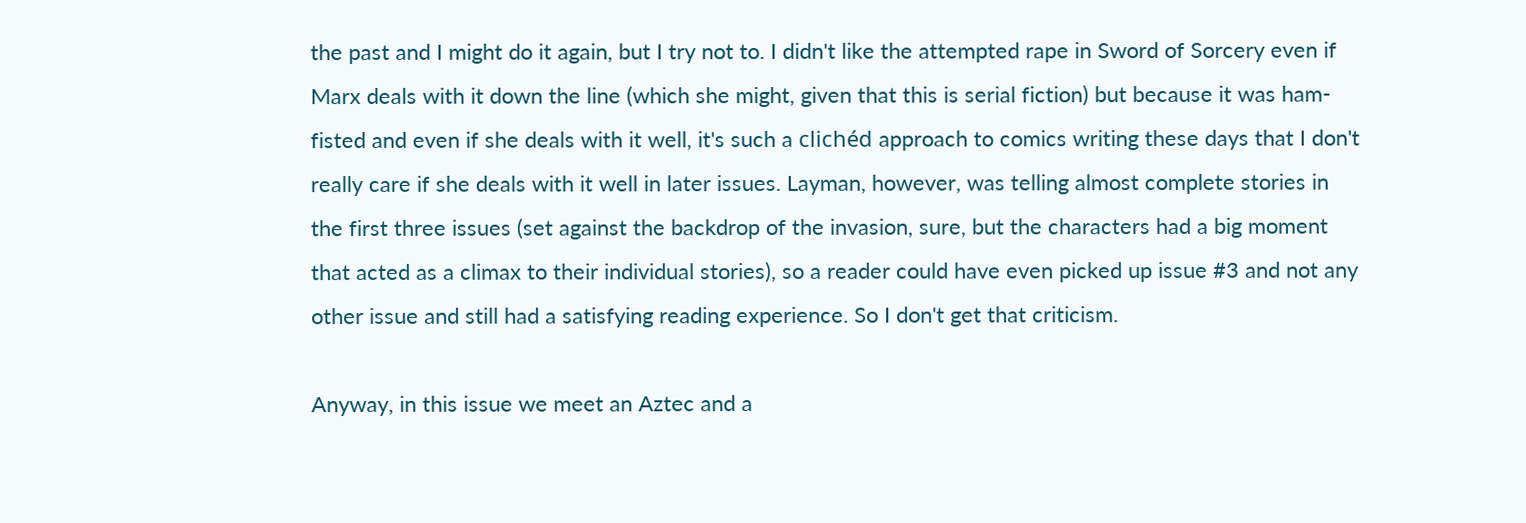the past and I might do it again, but I try not to. I didn't like the attempted rape in Sword of Sorcery even if Marx deals with it down the line (which she might, given that this is serial fiction) but because it was ham-fisted and even if she deals with it well, it's such a clichéd approach to comics writing these days that I don't really care if she deals with it well in later issues. Layman, however, was telling almost complete stories in the first three issues (set against the backdrop of the invasion, sure, but the characters had a big moment that acted as a climax to their individual stories), so a reader could have even picked up issue #3 and not any other issue and still had a satisfying reading experience. So I don't get that criticism.

Anyway, in this issue we meet an Aztec and a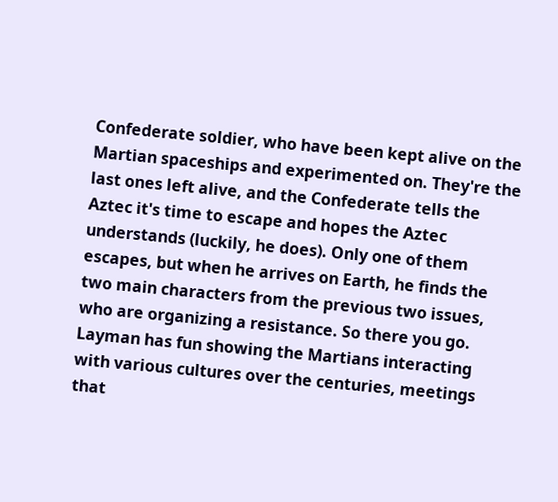Confederate soldier, who have been kept alive on the Martian spaceships and experimented on. They're the last ones left alive, and the Confederate tells the Aztec it's time to escape and hopes the Aztec understands (luckily, he does). Only one of them escapes, but when he arrives on Earth, he finds the two main characters from the previous two issues, who are organizing a resistance. So there you go. Layman has fun showing the Martians interacting with various cultures over the centuries, meetings that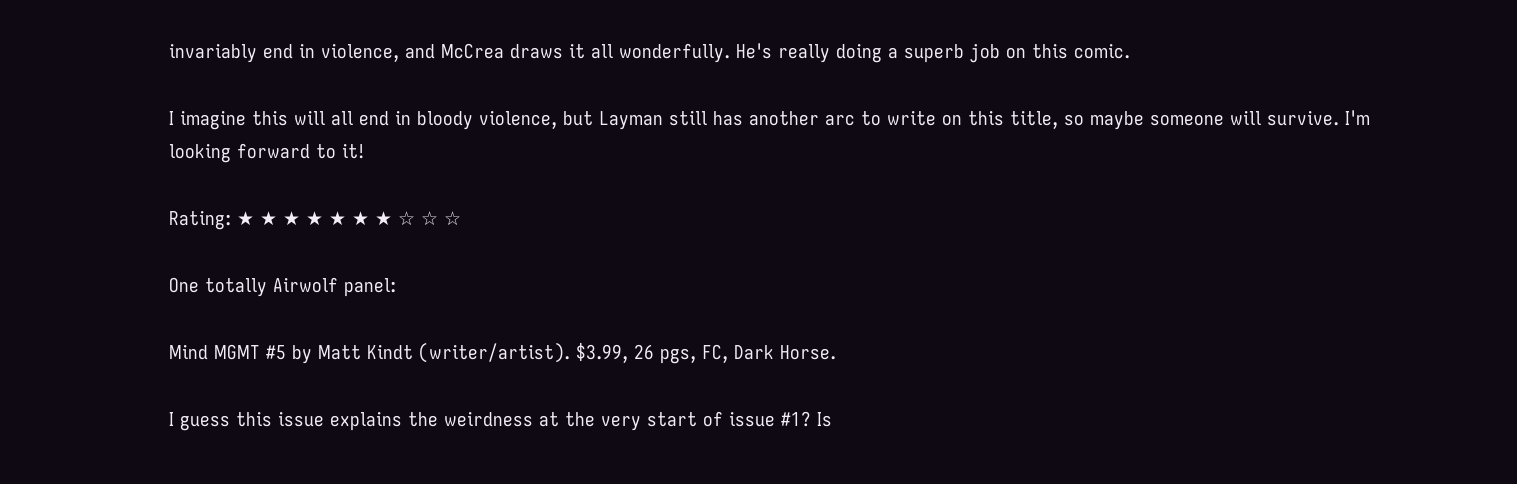invariably end in violence, and McCrea draws it all wonderfully. He's really doing a superb job on this comic.

I imagine this will all end in bloody violence, but Layman still has another arc to write on this title, so maybe someone will survive. I'm looking forward to it!

Rating: ★ ★ ★ ★ ★ ★ ★ ☆ ☆ ☆

One totally Airwolf panel:

Mind MGMT #5 by Matt Kindt (writer/artist). $3.99, 26 pgs, FC, Dark Horse.

I guess this issue explains the weirdness at the very start of issue #1? Is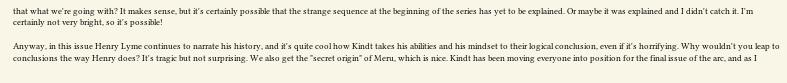that what we're going with? It makes sense, but it's certainly possible that the strange sequence at the beginning of the series has yet to be explained. Or maybe it was explained and I didn't catch it. I'm certainly not very bright, so it's possible!

Anyway, in this issue Henry Lyme continues to narrate his history, and it's quite cool how Kindt takes his abilities and his mindset to their logical conclusion, even if it's horrifying. Why wouldn't you leap to conclusions the way Henry does? It's tragic but not surprising. We also get the "secret origin" of Meru, which is nice. Kindt has been moving everyone into position for the final issue of the arc, and as I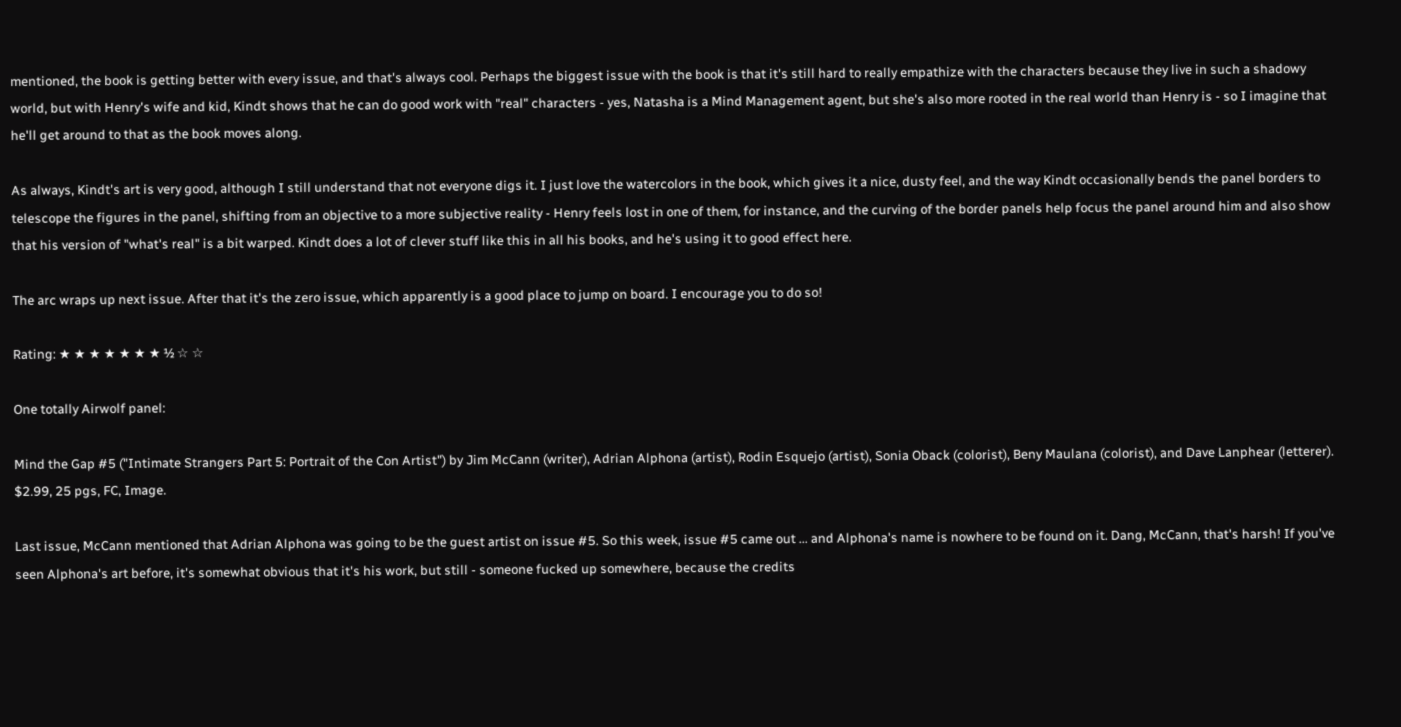mentioned, the book is getting better with every issue, and that's always cool. Perhaps the biggest issue with the book is that it's still hard to really empathize with the characters because they live in such a shadowy world, but with Henry's wife and kid, Kindt shows that he can do good work with "real" characters - yes, Natasha is a Mind Management agent, but she's also more rooted in the real world than Henry is - so I imagine that he'll get around to that as the book moves along.

As always, Kindt's art is very good, although I still understand that not everyone digs it. I just love the watercolors in the book, which gives it a nice, dusty feel, and the way Kindt occasionally bends the panel borders to telescope the figures in the panel, shifting from an objective to a more subjective reality - Henry feels lost in one of them, for instance, and the curving of the border panels help focus the panel around him and also show that his version of "what's real" is a bit warped. Kindt does a lot of clever stuff like this in all his books, and he's using it to good effect here.

The arc wraps up next issue. After that it's the zero issue, which apparently is a good place to jump on board. I encourage you to do so!

Rating: ★ ★ ★ ★ ★ ★ ★ ½ ☆ ☆

One totally Airwolf panel:

Mind the Gap #5 ("Intimate Strangers Part 5: Portrait of the Con Artist") by Jim McCann (writer), Adrian Alphona (artist), Rodin Esquejo (artist), Sonia Oback (colorist), Beny Maulana (colorist), and Dave Lanphear (letterer). $2.99, 25 pgs, FC, Image.

Last issue, McCann mentioned that Adrian Alphona was going to be the guest artist on issue #5. So this week, issue #5 came out ... and Alphona's name is nowhere to be found on it. Dang, McCann, that's harsh! If you've seen Alphona's art before, it's somewhat obvious that it's his work, but still - someone fucked up somewhere, because the credits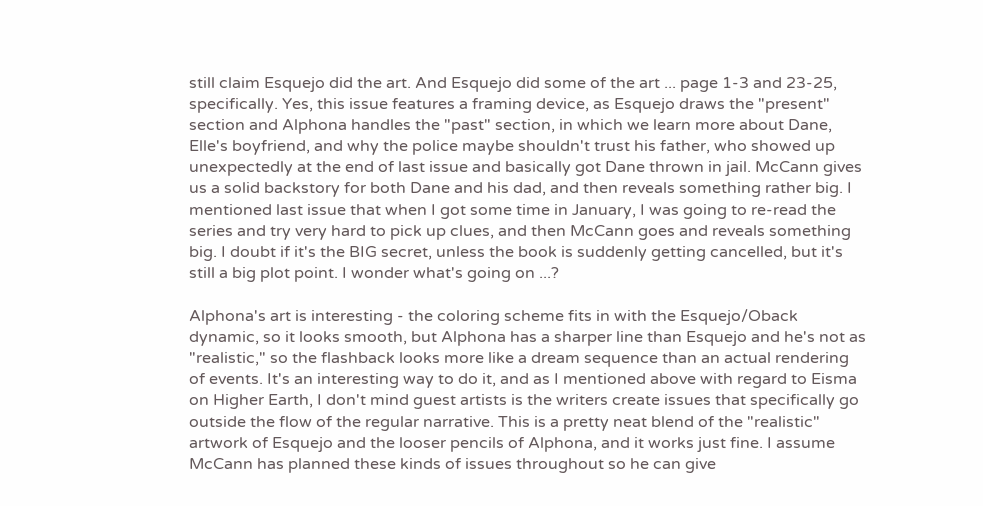still claim Esquejo did the art. And Esquejo did some of the art ... page 1-3 and 23-25, specifically. Yes, this issue features a framing device, as Esquejo draws the "present" section and Alphona handles the "past" section, in which we learn more about Dane, Elle's boyfriend, and why the police maybe shouldn't trust his father, who showed up unexpectedly at the end of last issue and basically got Dane thrown in jail. McCann gives us a solid backstory for both Dane and his dad, and then reveals something rather big. I mentioned last issue that when I got some time in January, I was going to re-read the series and try very hard to pick up clues, and then McCann goes and reveals something big. I doubt if it's the BIG secret, unless the book is suddenly getting cancelled, but it's still a big plot point. I wonder what's going on ...?

Alphona's art is interesting - the coloring scheme fits in with the Esquejo/Oback dynamic, so it looks smooth, but Alphona has a sharper line than Esquejo and he's not as "realistic," so the flashback looks more like a dream sequence than an actual rendering of events. It's an interesting way to do it, and as I mentioned above with regard to Eisma on Higher Earth, I don't mind guest artists is the writers create issues that specifically go outside the flow of the regular narrative. This is a pretty neat blend of the "realistic" artwork of Esquejo and the looser pencils of Alphona, and it works just fine. I assume McCann has planned these kinds of issues throughout so he can give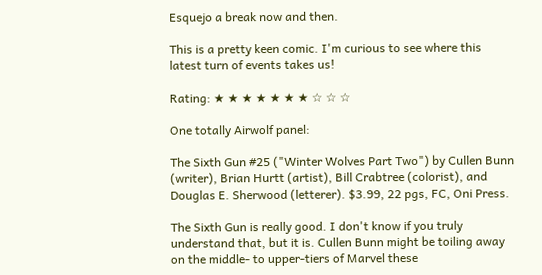Esquejo a break now and then.

This is a pretty keen comic. I'm curious to see where this latest turn of events takes us!

Rating: ★ ★ ★ ★ ★ ★ ★ ☆ ☆ ☆

One totally Airwolf panel:

The Sixth Gun #25 ("Winter Wolves Part Two") by Cullen Bunn (writer), Brian Hurtt (artist), Bill Crabtree (colorist), and Douglas E. Sherwood (letterer). $3.99, 22 pgs, FC, Oni Press.

The Sixth Gun is really good. I don't know if you truly understand that, but it is. Cullen Bunn might be toiling away on the middle- to upper-tiers of Marvel these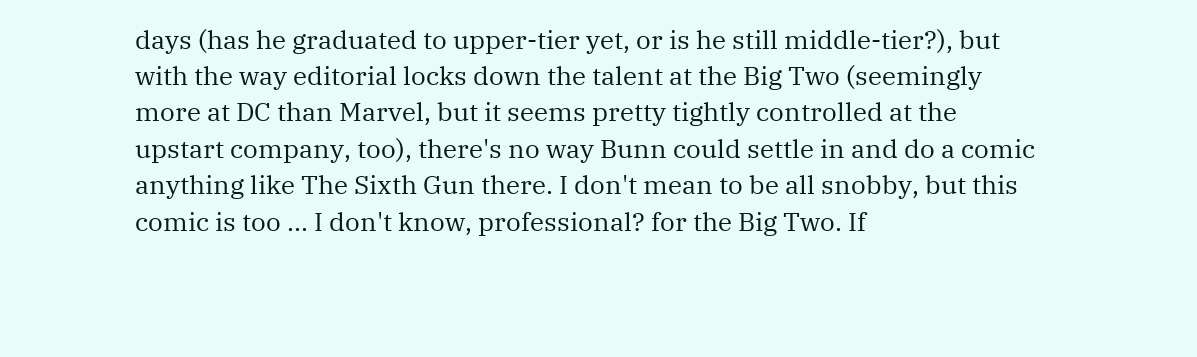days (has he graduated to upper-tier yet, or is he still middle-tier?), but with the way editorial locks down the talent at the Big Two (seemingly more at DC than Marvel, but it seems pretty tightly controlled at the upstart company, too), there's no way Bunn could settle in and do a comic anything like The Sixth Gun there. I don't mean to be all snobby, but this comic is too ... I don't know, professional? for the Big Two. If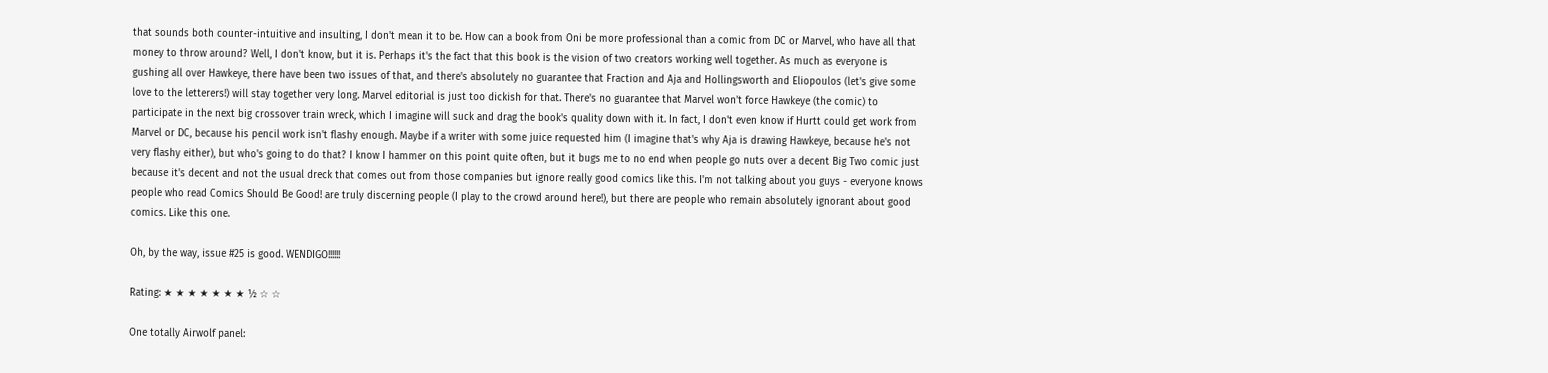that sounds both counter-intuitive and insulting, I don't mean it to be. How can a book from Oni be more professional than a comic from DC or Marvel, who have all that money to throw around? Well, I don't know, but it is. Perhaps it's the fact that this book is the vision of two creators working well together. As much as everyone is gushing all over Hawkeye, there have been two issues of that, and there's absolutely no guarantee that Fraction and Aja and Hollingsworth and Eliopoulos (let's give some love to the letterers!) will stay together very long. Marvel editorial is just too dickish for that. There's no guarantee that Marvel won't force Hawkeye (the comic) to participate in the next big crossover train wreck, which I imagine will suck and drag the book's quality down with it. In fact, I don't even know if Hurtt could get work from Marvel or DC, because his pencil work isn't flashy enough. Maybe if a writer with some juice requested him (I imagine that's why Aja is drawing Hawkeye, because he's not very flashy either), but who's going to do that? I know I hammer on this point quite often, but it bugs me to no end when people go nuts over a decent Big Two comic just because it's decent and not the usual dreck that comes out from those companies but ignore really good comics like this. I'm not talking about you guys - everyone knows people who read Comics Should Be Good! are truly discerning people (I play to the crowd around here!), but there are people who remain absolutely ignorant about good comics. Like this one.

Oh, by the way, issue #25 is good. WENDIGO!!!!!!

Rating: ★ ★ ★ ★ ★ ★ ★ ½ ☆ ☆

One totally Airwolf panel: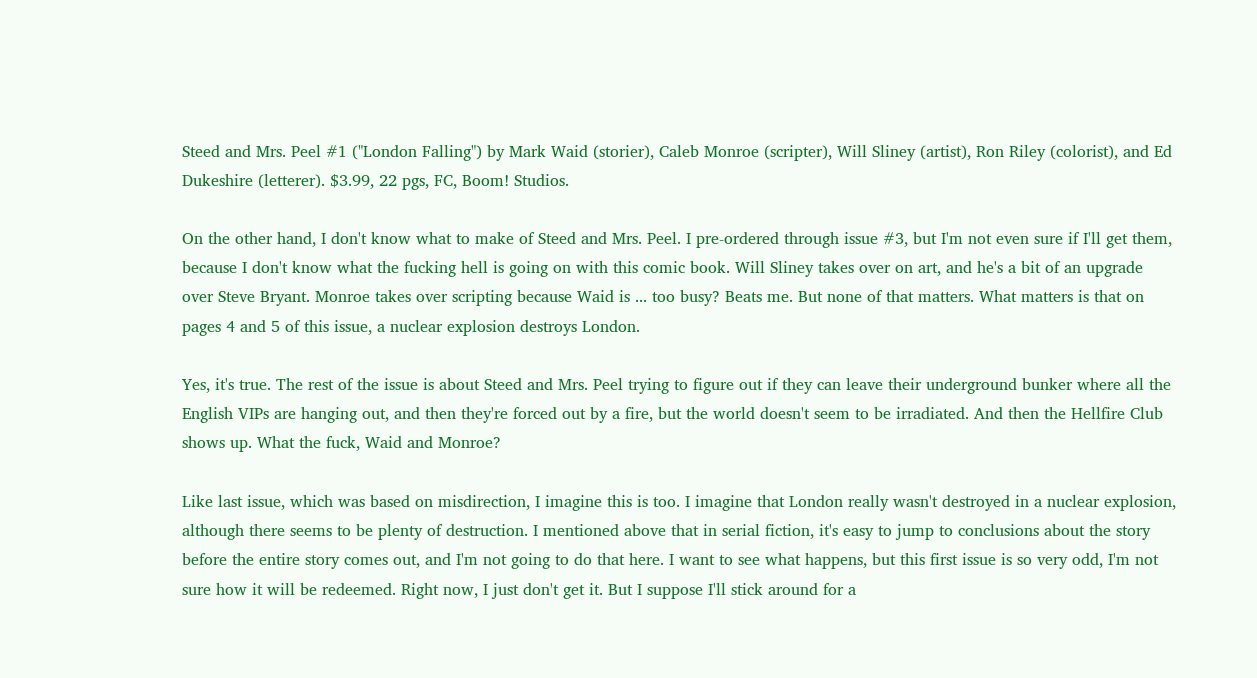Steed and Mrs. Peel #1 ("London Falling") by Mark Waid (storier), Caleb Monroe (scripter), Will Sliney (artist), Ron Riley (colorist), and Ed Dukeshire (letterer). $3.99, 22 pgs, FC, Boom! Studios.

On the other hand, I don't know what to make of Steed and Mrs. Peel. I pre-ordered through issue #3, but I'm not even sure if I'll get them, because I don't know what the fucking hell is going on with this comic book. Will Sliney takes over on art, and he's a bit of an upgrade over Steve Bryant. Monroe takes over scripting because Waid is ... too busy? Beats me. But none of that matters. What matters is that on pages 4 and 5 of this issue, a nuclear explosion destroys London.

Yes, it's true. The rest of the issue is about Steed and Mrs. Peel trying to figure out if they can leave their underground bunker where all the English VIPs are hanging out, and then they're forced out by a fire, but the world doesn't seem to be irradiated. And then the Hellfire Club shows up. What the fuck, Waid and Monroe?

Like last issue, which was based on misdirection, I imagine this is too. I imagine that London really wasn't destroyed in a nuclear explosion, although there seems to be plenty of destruction. I mentioned above that in serial fiction, it's easy to jump to conclusions about the story before the entire story comes out, and I'm not going to do that here. I want to see what happens, but this first issue is so very odd, I'm not sure how it will be redeemed. Right now, I just don't get it. But I suppose I'll stick around for a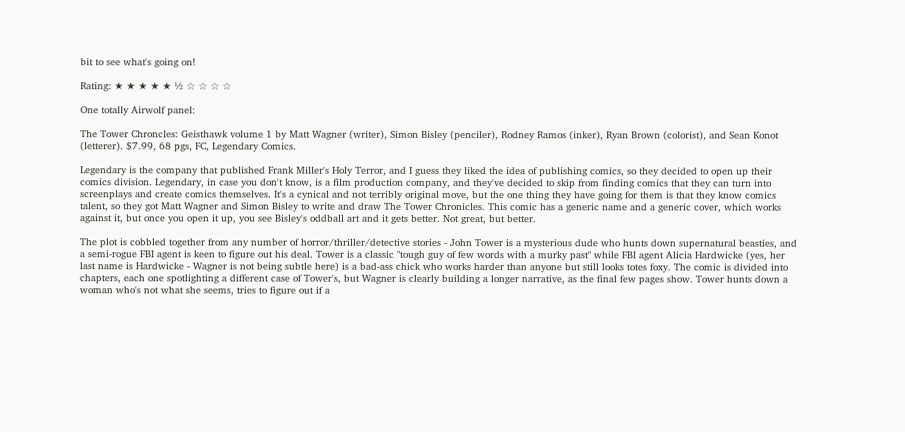bit to see what's going on!

Rating: ★ ★ ★ ★ ★ ½ ☆ ☆ ☆ ☆

One totally Airwolf panel:

The Tower Chroncles: Geisthawk volume 1 by Matt Wagner (writer), Simon Bisley (penciler), Rodney Ramos (inker), Ryan Brown (colorist), and Sean Konot (letterer). $7.99, 68 pgs, FC, Legendary Comics.

Legendary is the company that published Frank Miller's Holy Terror, and I guess they liked the idea of publishing comics, so they decided to open up their comics division. Legendary, in case you don't know, is a film production company, and they've decided to skip from finding comics that they can turn into screenplays and create comics themselves. It's a cynical and not terribly original move, but the one thing they have going for them is that they know comics talent, so they got Matt Wagner and Simon Bisley to write and draw The Tower Chronicles. This comic has a generic name and a generic cover, which works against it, but once you open it up, you see Bisley's oddball art and it gets better. Not great, but better.

The plot is cobbled together from any number of horror/thriller/detective stories - John Tower is a mysterious dude who hunts down supernatural beasties, and a semi-rogue FBI agent is keen to figure out his deal. Tower is a classic "tough guy of few words with a murky past" while FBI agent Alicia Hardwicke (yes, her last name is Hardwicke - Wagner is not being subtle here) is a bad-ass chick who works harder than anyone but still looks totes foxy. The comic is divided into chapters, each one spotlighting a different case of Tower's, but Wagner is clearly building a longer narrative, as the final few pages show. Tower hunts down a woman who's not what she seems, tries to figure out if a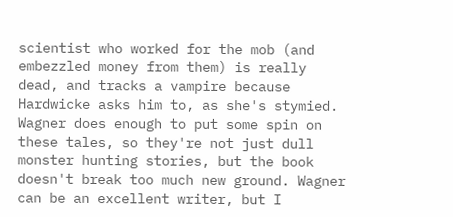scientist who worked for the mob (and embezzled money from them) is really dead, and tracks a vampire because Hardwicke asks him to, as she's stymied. Wagner does enough to put some spin on these tales, so they're not just dull monster hunting stories, but the book doesn't break too much new ground. Wagner can be an excellent writer, but I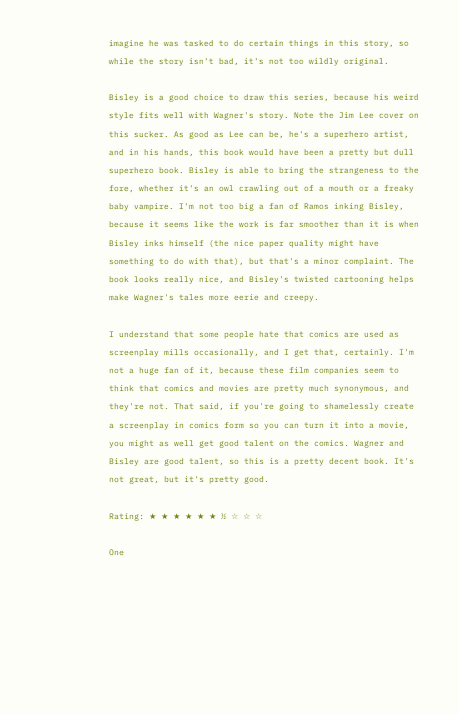imagine he was tasked to do certain things in this story, so while the story isn't bad, it's not too wildly original.

Bisley is a good choice to draw this series, because his weird style fits well with Wagner's story. Note the Jim Lee cover on this sucker. As good as Lee can be, he's a superhero artist, and in his hands, this book would have been a pretty but dull superhero book. Bisley is able to bring the strangeness to the fore, whether it's an owl crawling out of a mouth or a freaky baby vampire. I'm not too big a fan of Ramos inking Bisley, because it seems like the work is far smoother than it is when Bisley inks himself (the nice paper quality might have something to do with that), but that's a minor complaint. The book looks really nice, and Bisley's twisted cartooning helps make Wagner's tales more eerie and creepy.

I understand that some people hate that comics are used as screenplay mills occasionally, and I get that, certainly. I'm not a huge fan of it, because these film companies seem to think that comics and movies are pretty much synonymous, and they're not. That said, if you're going to shamelessly create a screenplay in comics form so you can turn it into a movie, you might as well get good talent on the comics. Wagner and Bisley are good talent, so this is a pretty decent book. It's not great, but it's pretty good.

Rating: ★ ★ ★ ★ ★ ★ ½ ☆ ☆ ☆

One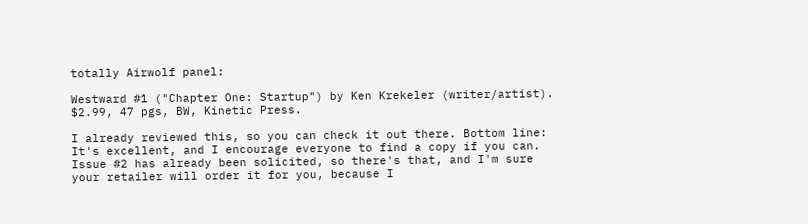totally Airwolf panel:

Westward #1 ("Chapter One: Startup") by Ken Krekeler (writer/artist). $2.99, 47 pgs, BW, Kinetic Press.

I already reviewed this, so you can check it out there. Bottom line: It's excellent, and I encourage everyone to find a copy if you can. Issue #2 has already been solicited, so there's that, and I'm sure your retailer will order it for you, because I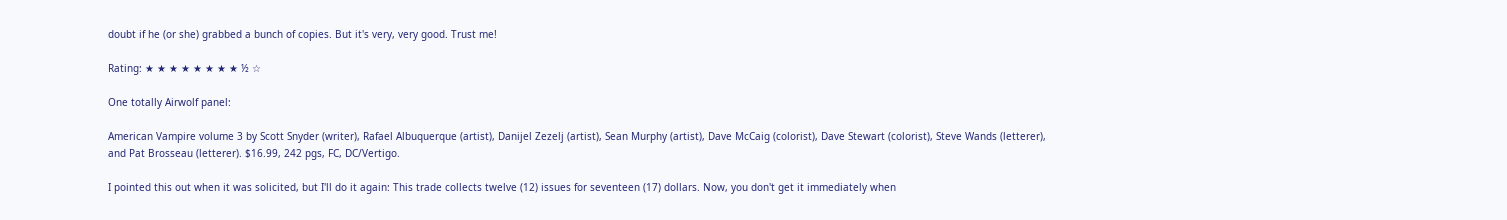doubt if he (or she) grabbed a bunch of copies. But it's very, very good. Trust me!

Rating: ★ ★ ★ ★ ★ ★ ★ ★ ½ ☆

One totally Airwolf panel:

American Vampire volume 3 by Scott Snyder (writer), Rafael Albuquerque (artist), Danijel Zezelj (artist), Sean Murphy (artist), Dave McCaig (colorist), Dave Stewart (colorist), Steve Wands (letterer), and Pat Brosseau (letterer). $16.99, 242 pgs, FC, DC/Vertigo.

I pointed this out when it was solicited, but I'll do it again: This trade collects twelve (12) issues for seventeen (17) dollars. Now, you don't get it immediately when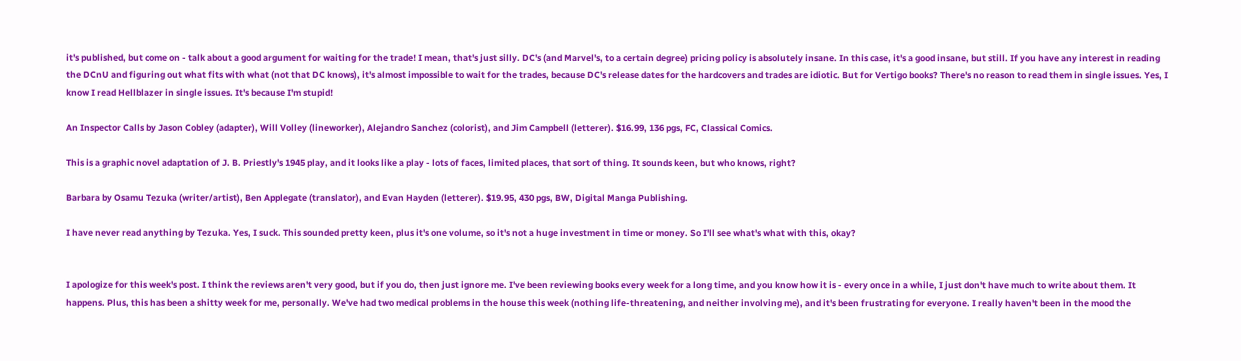it's published, but come on - talk about a good argument for waiting for the trade! I mean, that's just silly. DC's (and Marvel's, to a certain degree) pricing policy is absolutely insane. In this case, it's a good insane, but still. If you have any interest in reading the DCnU and figuring out what fits with what (not that DC knows), it's almost impossible to wait for the trades, because DC's release dates for the hardcovers and trades are idiotic. But for Vertigo books? There's no reason to read them in single issues. Yes, I know I read Hellblazer in single issues. It's because I'm stupid!

An Inspector Calls by Jason Cobley (adapter), Will Volley (lineworker), Alejandro Sanchez (colorist), and Jim Campbell (letterer). $16.99, 136 pgs, FC, Classical Comics.

This is a graphic novel adaptation of J. B. Priestly's 1945 play, and it looks like a play - lots of faces, limited places, that sort of thing. It sounds keen, but who knows, right?

Barbara by Osamu Tezuka (writer/artist), Ben Applegate (translator), and Evan Hayden (letterer). $19.95, 430 pgs, BW, Digital Manga Publishing.

I have never read anything by Tezuka. Yes, I suck. This sounded pretty keen, plus it's one volume, so it's not a huge investment in time or money. So I'll see what's what with this, okay?


I apologize for this week's post. I think the reviews aren't very good, but if you do, then just ignore me. I've been reviewing books every week for a long time, and you know how it is - every once in a while, I just don't have much to write about them. It happens. Plus, this has been a shitty week for me, personally. We've had two medical problems in the house this week (nothing life-threatening, and neither involving me), and it's been frustrating for everyone. I really haven't been in the mood the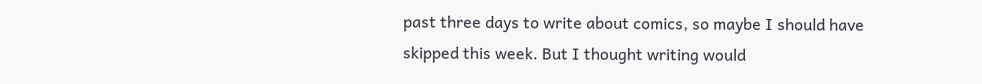past three days to write about comics, so maybe I should have skipped this week. But I thought writing would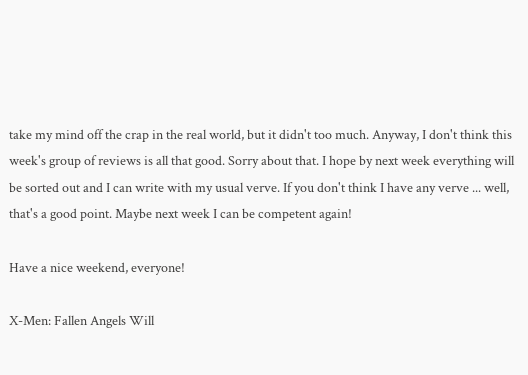take my mind off the crap in the real world, but it didn't too much. Anyway, I don't think this week's group of reviews is all that good. Sorry about that. I hope by next week everything will be sorted out and I can write with my usual verve. If you don't think I have any verve ... well, that's a good point. Maybe next week I can be competent again!

Have a nice weekend, everyone!

X-Men: Fallen Angels Will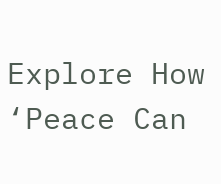Explore How ‘Peace Can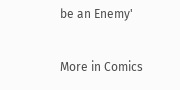be an Enemy'

More in Comics